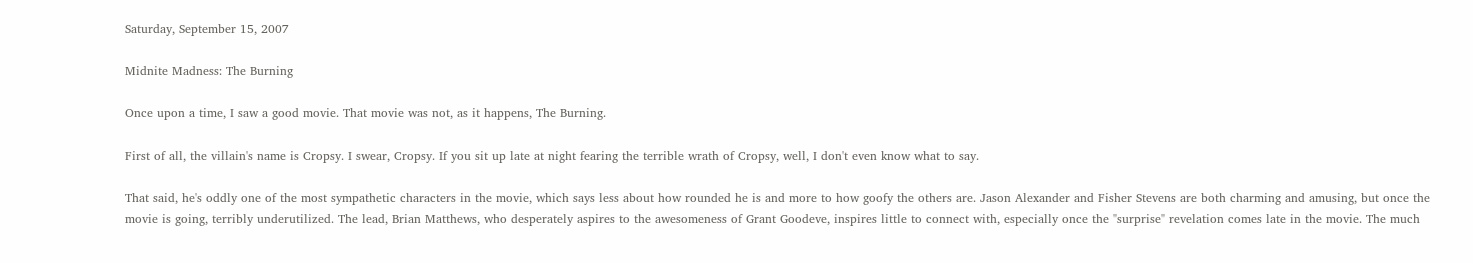Saturday, September 15, 2007

Midnite Madness: The Burning

Once upon a time, I saw a good movie. That movie was not, as it happens, The Burning.

First of all, the villain's name is Cropsy. I swear, Cropsy. If you sit up late at night fearing the terrible wrath of Cropsy, well, I don't even know what to say.

That said, he's oddly one of the most sympathetic characters in the movie, which says less about how rounded he is and more to how goofy the others are. Jason Alexander and Fisher Stevens are both charming and amusing, but once the movie is going, terribly underutilized. The lead, Brian Matthews, who desperately aspires to the awesomeness of Grant Goodeve, inspires little to connect with, especially once the "surprise" revelation comes late in the movie. The much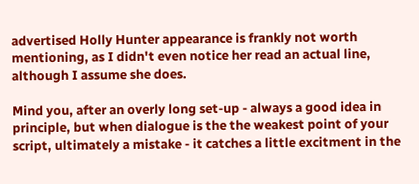advertised Holly Hunter appearance is frankly not worth mentioning, as I didn't even notice her read an actual line, although I assume she does.

Mind you, after an overly long set-up - always a good idea in principle, but when dialogue is the the weakest point of your script, ultimately a mistake - it catches a little excitment in the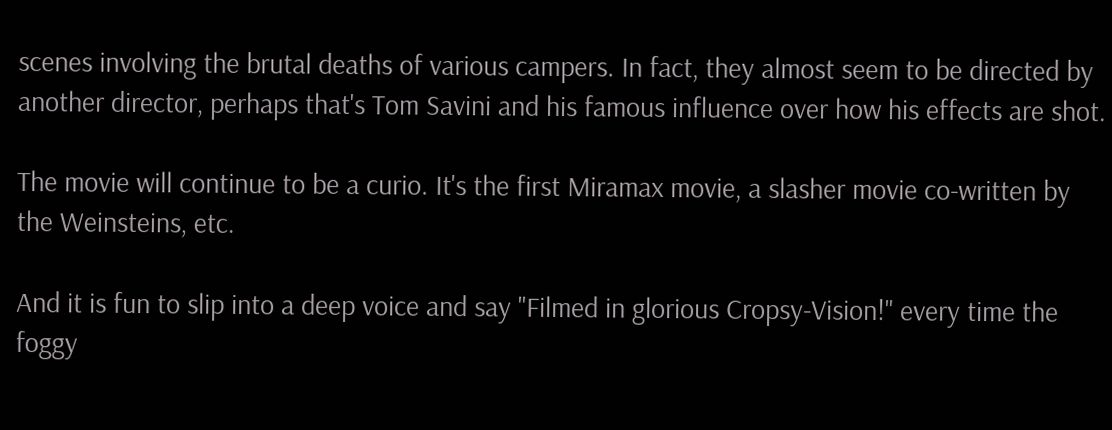scenes involving the brutal deaths of various campers. In fact, they almost seem to be directed by another director, perhaps that's Tom Savini and his famous influence over how his effects are shot.

The movie will continue to be a curio. It's the first Miramax movie, a slasher movie co-written by the Weinsteins, etc.

And it is fun to slip into a deep voice and say "Filmed in glorious Cropsy-Vision!" every time the foggy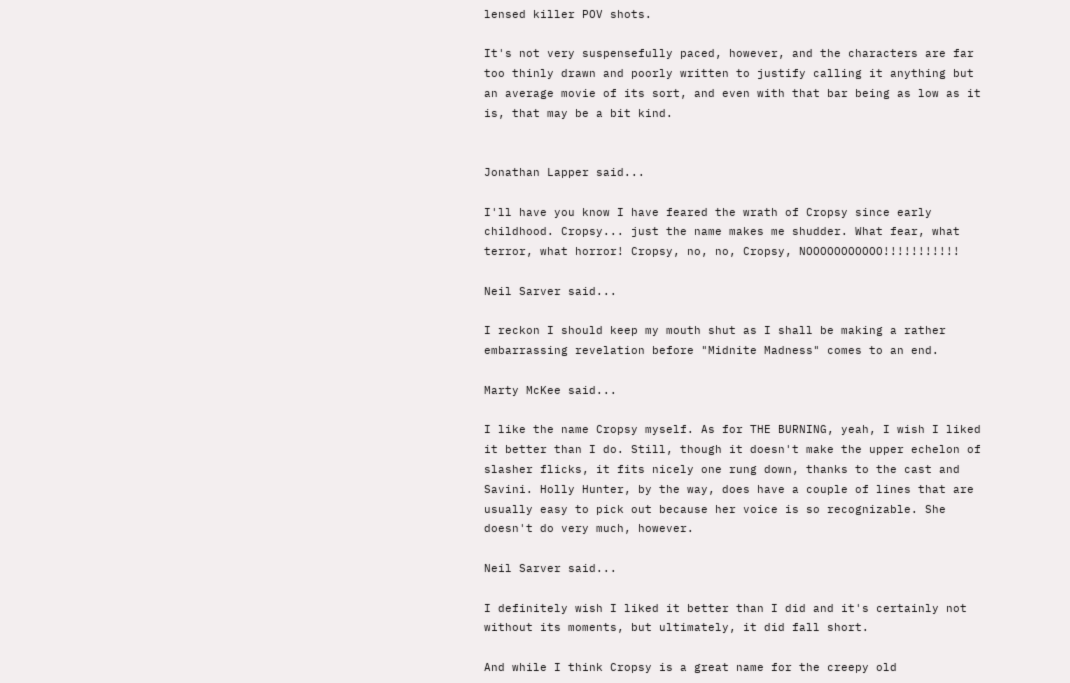lensed killer POV shots.

It's not very suspensefully paced, however, and the characters are far too thinly drawn and poorly written to justify calling it anything but an average movie of its sort, and even with that bar being as low as it is, that may be a bit kind.


Jonathan Lapper said...

I'll have you know I have feared the wrath of Cropsy since early childhood. Cropsy... just the name makes me shudder. What fear, what terror, what horror! Cropsy, no, no, Cropsy, NOOOOOOOOOOO!!!!!!!!!!!

Neil Sarver said...

I reckon I should keep my mouth shut as I shall be making a rather embarrassing revelation before "Midnite Madness" comes to an end.

Marty McKee said...

I like the name Cropsy myself. As for THE BURNING, yeah, I wish I liked it better than I do. Still, though it doesn't make the upper echelon of slasher flicks, it fits nicely one rung down, thanks to the cast and Savini. Holly Hunter, by the way, does have a couple of lines that are usually easy to pick out because her voice is so recognizable. She doesn't do very much, however.

Neil Sarver said...

I definitely wish I liked it better than I did and it's certainly not without its moments, but ultimately, it did fall short.

And while I think Cropsy is a great name for the creepy old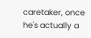caretaker, once he's actually a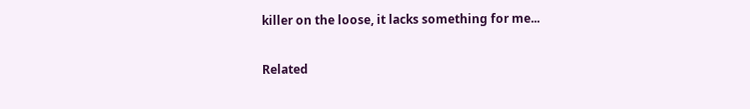killer on the loose, it lacks something for me...

Related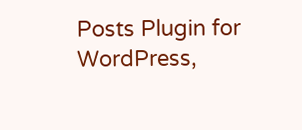Posts Plugin for WordPress,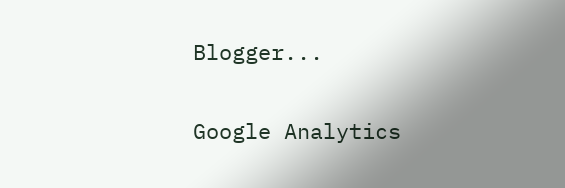Blogger...

Google Analytics